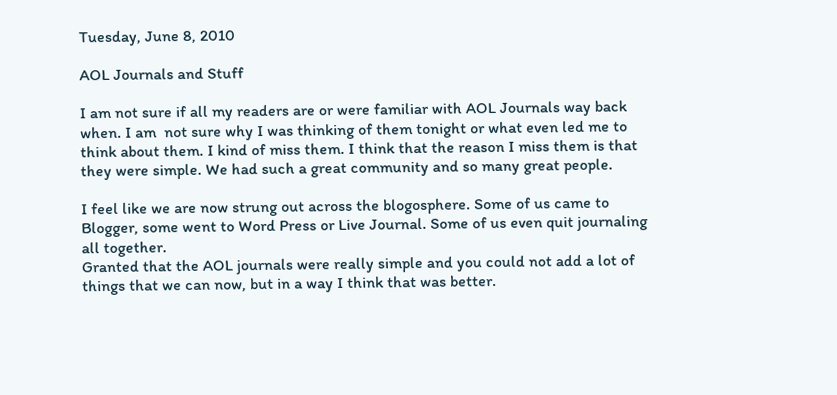Tuesday, June 8, 2010

AOL Journals and Stuff

I am not sure if all my readers are or were familiar with AOL Journals way back when. I am  not sure why I was thinking of them tonight or what even led me to think about them. I kind of miss them. I think that the reason I miss them is that they were simple. We had such a great community and so many great people.

I feel like we are now strung out across the blogosphere. Some of us came to Blogger, some went to Word Press or Live Journal. Some of us even quit journaling all together.
Granted that the AOL journals were really simple and you could not add a lot of things that we can now, but in a way I think that was better.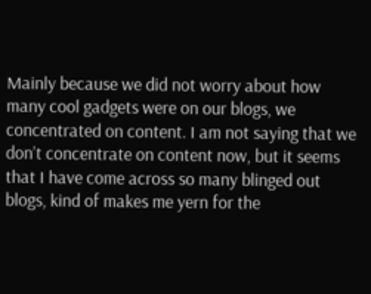Mainly because we did not worry about how many cool gadgets were on our blogs, we concentrated on content. I am not saying that we don’t concentrate on content now, but it seems that I have come across so many blinged out blogs, kind of makes me yern for the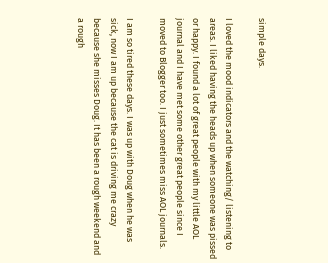simple days.

I loved the mood indicators and the watching/ listening to areas. I liked having the heads up when someone was pissed or happy. I found a lot of great people with my little AOL journal and I have met some other great people since I moved to Blogger too. I just sometimes miss AOL journals.

I am so tired these days. I was up with Doug when he was sick, now I am up because the cat is driving me crazy because she misses Doug. It has been a rough weekend and a rough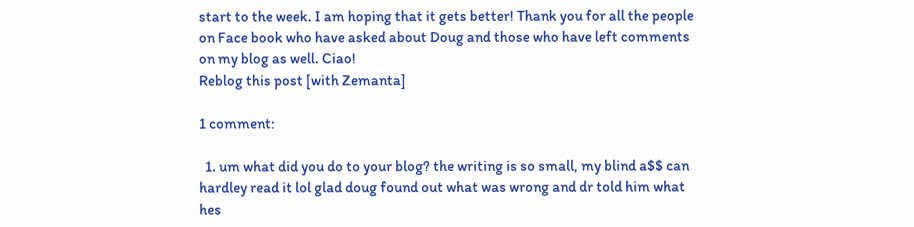start to the week. I am hoping that it gets better! Thank you for all the people on Face book who have asked about Doug and those who have left comments on my blog as well. Ciao!
Reblog this post [with Zemanta]

1 comment:

  1. um what did you do to your blog? the writing is so small, my blind a$$ can hardley read it lol glad doug found out what was wrong and dr told him what hes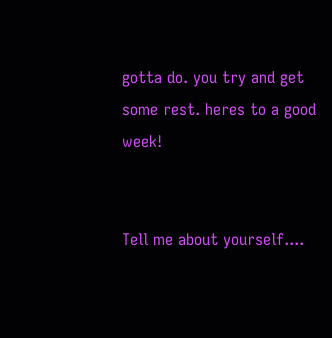gotta do. you try and get some rest. heres to a good week!


Tell me about yourself....